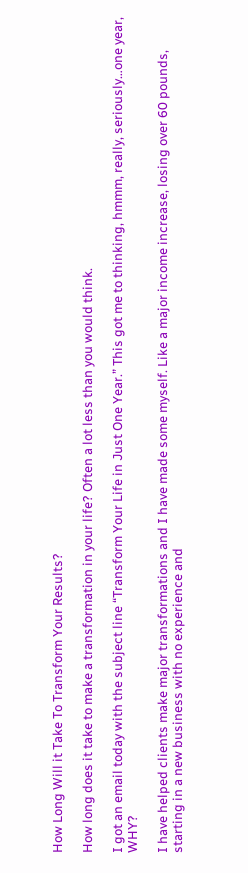How Long Will it Take To Transform Your Results?

How long does it take to make a transformation in your life? Often a lot less than you would think.

I got an email today with the subject line “Transform Your Life in Just One Year.” This got me to thinking, hmmm, really, seriously…one year, WHY?

I have helped clients make major transformations and I have made some myself. Like a major income increase, losing over 60 pounds, starting in a new business with no experience and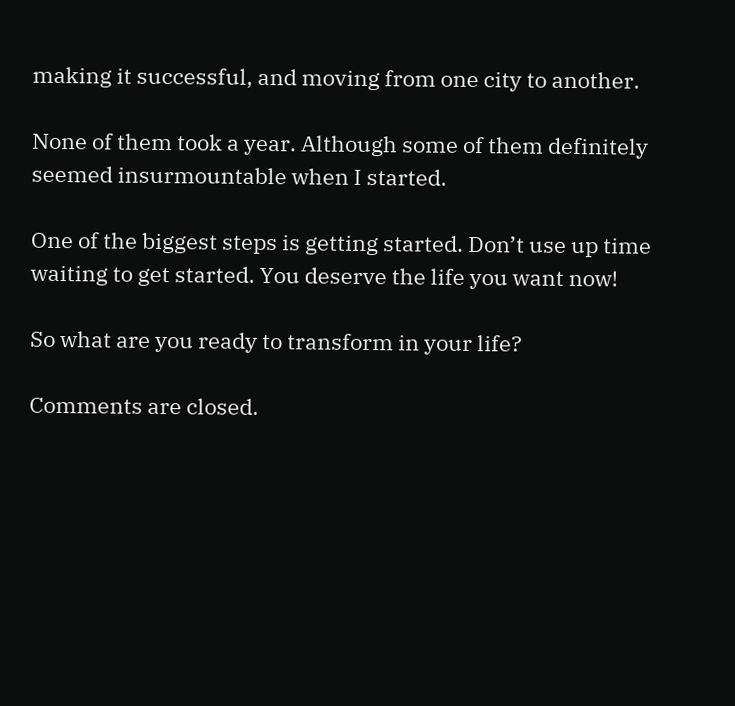making it successful, and moving from one city to another.

None of them took a year. Although some of them definitely seemed insurmountable when I started.

One of the biggest steps is getting started. Don’t use up time waiting to get started. You deserve the life you want now!

So what are you ready to transform in your life?

Comments are closed.